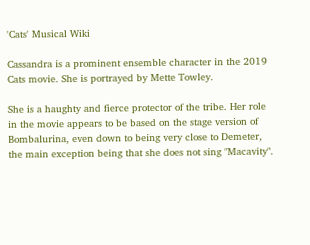'Cats' Musical Wiki

Cassandra is a prominent ensemble character in the 2019 Cats movie. She is portrayed by Mette Towley.

She is a haughty and fierce protector of the tribe. Her role in the movie appears to be based on the stage version of Bombalurina, even down to being very close to Demeter, the main exception being that she does not sing "Macavity".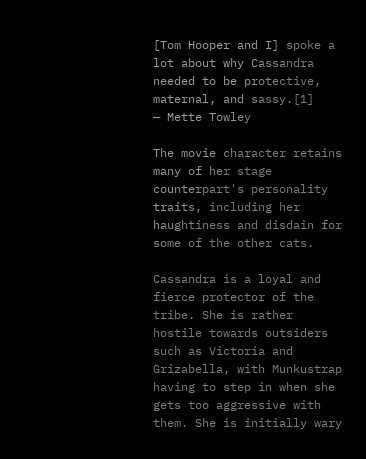[Tom Hooper and I] spoke a lot about why Cassandra needed to be protective, maternal, and sassy.[1]
— Mette Towley

The movie character retains many of her stage counterpart's personality traits, including her haughtiness and disdain for some of the other cats.

Cassandra is a loyal and fierce protector of the tribe. She is rather hostile towards outsiders such as Victoria and Grizabella, with Munkustrap having to step in when she gets too aggressive with them. She is initially wary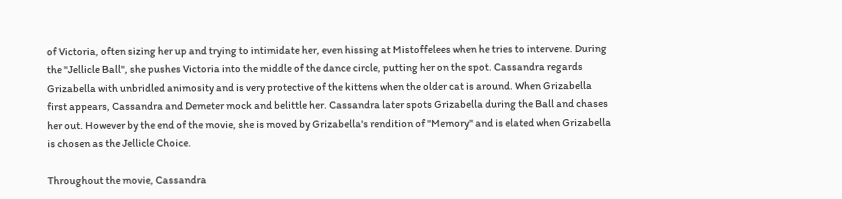of Victoria, often sizing her up and trying to intimidate her, even hissing at Mistoffelees when he tries to intervene. During the "Jellicle Ball", she pushes Victoria into the middle of the dance circle, putting her on the spot. Cassandra regards Grizabella with unbridled animosity and is very protective of the kittens when the older cat is around. When Grizabella first appears, Cassandra and Demeter mock and belittle her. Cassandra later spots Grizabella during the Ball and chases her out. However by the end of the movie, she is moved by Grizabella's rendition of "Memory" and is elated when Grizabella is chosen as the Jellicle Choice.

Throughout the movie, Cassandra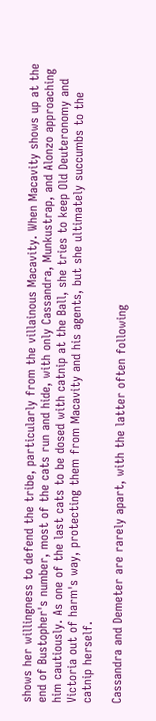shows her willingness to defend the tribe, particularly from the villainous Macavity. When Macavity shows up at the end of Bustopher's number, most of the cats run and hide, with only Cassandra, Munkustrap, and Alonzo approaching him cautiously. As one of the last cats to be dosed with catnip at the Ball, she tries to keep Old Deuteronomy and Victoria out of harm's way, protecting them from Macavity and his agents, but she ultimately succumbs to the catnip herself.

Cassandra and Demeter are rarely apart, with the latter often following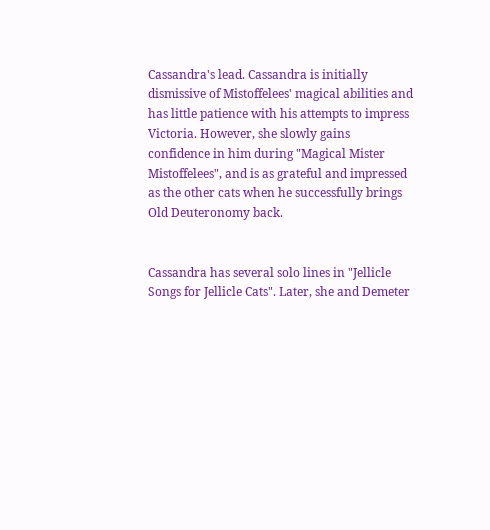Cassandra's lead. Cassandra is initially dismissive of Mistoffelees' magical abilities and has little patience with his attempts to impress Victoria. However, she slowly gains confidence in him during "Magical Mister Mistoffelees", and is as grateful and impressed as the other cats when he successfully brings Old Deuteronomy back.


Cassandra has several solo lines in "Jellicle Songs for Jellicle Cats". Later, she and Demeter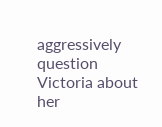aggressively question Victoria about her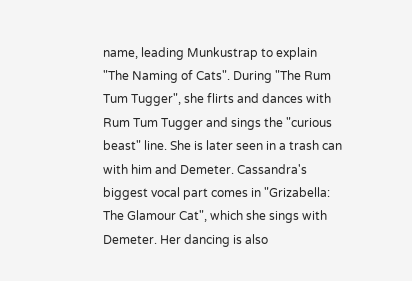name, leading Munkustrap to explain "The Naming of Cats". During "The Rum Tum Tugger", she flirts and dances with Rum Tum Tugger and sings the "curious beast" line. She is later seen in a trash can with him and Demeter. Cassandra's biggest vocal part comes in "Grizabella: The Glamour Cat", which she sings with Demeter. Her dancing is also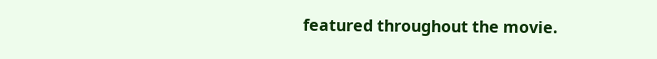featured throughout the movie.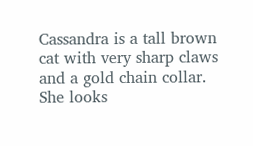Cassandra is a tall brown cat with very sharp claws and a gold chain collar. She looks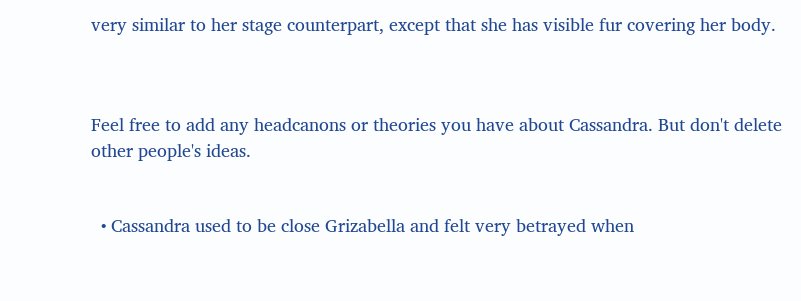very similar to her stage counterpart, except that she has visible fur covering her body.



Feel free to add any headcanons or theories you have about Cassandra. But don't delete other people's ideas.


  • Cassandra used to be close Grizabella and felt very betrayed when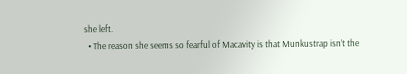she left.
  • The reason she seems so fearful of Macavity is that Munkustrap isn’t the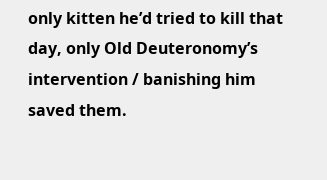only kitten he’d tried to kill that day, only Old Deuteronomy’s intervention / banishing him saved them.